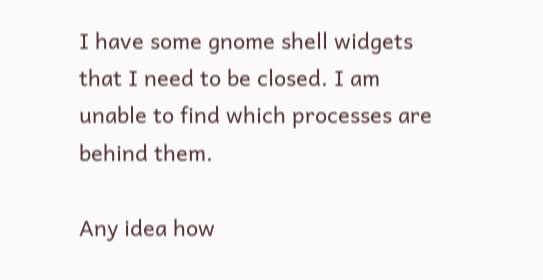I have some gnome shell widgets that I need to be closed. I am unable to find which processes are behind them.

Any idea how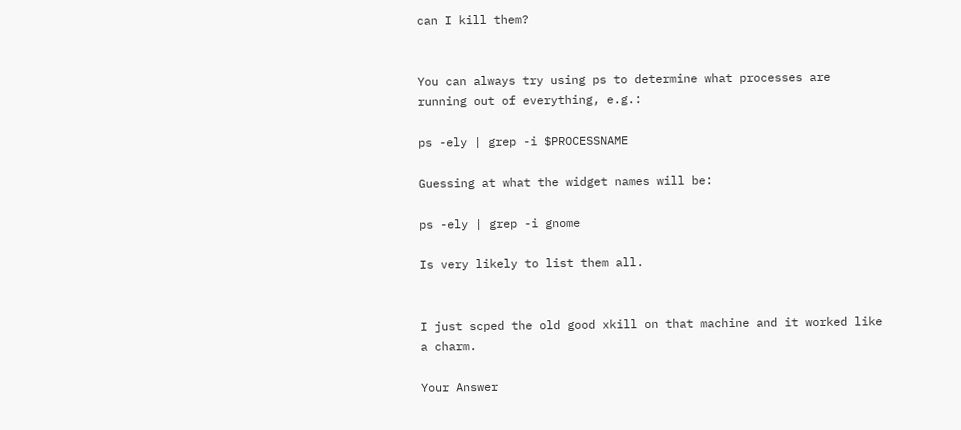can I kill them?


You can always try using ps to determine what processes are running out of everything, e.g.:

ps -ely | grep -i $PROCESSNAME

Guessing at what the widget names will be:

ps -ely | grep -i gnome

Is very likely to list them all.


I just scped the old good xkill on that machine and it worked like a charm.

Your Answer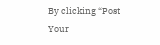By clicking “Post Your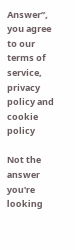Answer”, you agree to our terms of service, privacy policy and cookie policy

Not the answer you're looking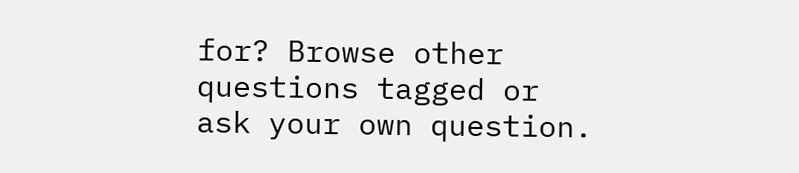for? Browse other questions tagged or ask your own question.